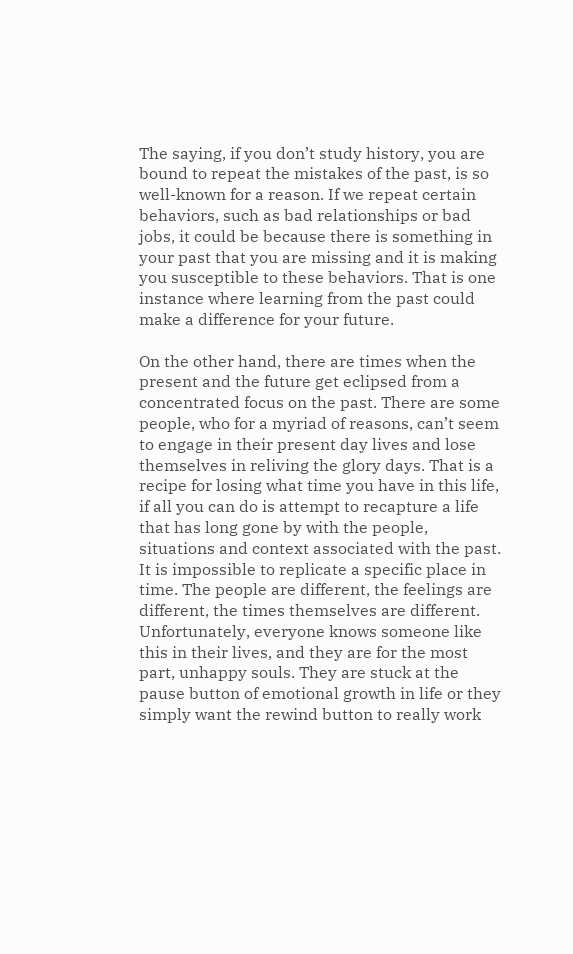The saying, if you don’t study history, you are bound to repeat the mistakes of the past, is so well-known for a reason. If we repeat certain behaviors, such as bad relationships or bad jobs, it could be because there is something in your past that you are missing and it is making you susceptible to these behaviors. That is one instance where learning from the past could make a difference for your future.

On the other hand, there are times when the present and the future get eclipsed from a concentrated focus on the past. There are some people, who for a myriad of reasons, can’t seem to engage in their present day lives and lose themselves in reliving the glory days. That is a recipe for losing what time you have in this life, if all you can do is attempt to recapture a life that has long gone by with the people, situations and context associated with the past. It is impossible to replicate a specific place in time. The people are different, the feelings are different, the times themselves are different. Unfortunately, everyone knows someone like this in their lives, and they are for the most part, unhappy souls. They are stuck at the pause button of emotional growth in life or they simply want the rewind button to really work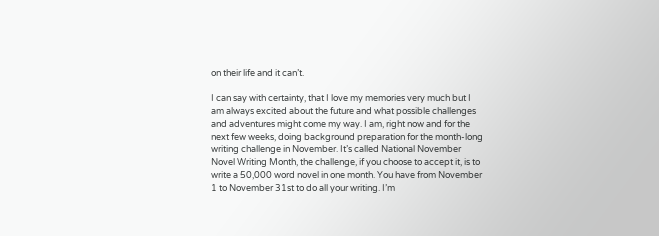on their life and it can’t.

I can say with certainty, that I love my memories very much but I am always excited about the future and what possible challenges and adventures might come my way. I am, right now and for the next few weeks, doing background preparation for the month-long writing challenge in November. It’s called National November Novel Writing Month, the challenge, if you choose to accept it, is to write a 50,000 word novel in one month. You have from November 1 to November 31st to do all your writing. I’m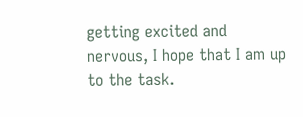getting excited and nervous, I hope that I am up to the task.